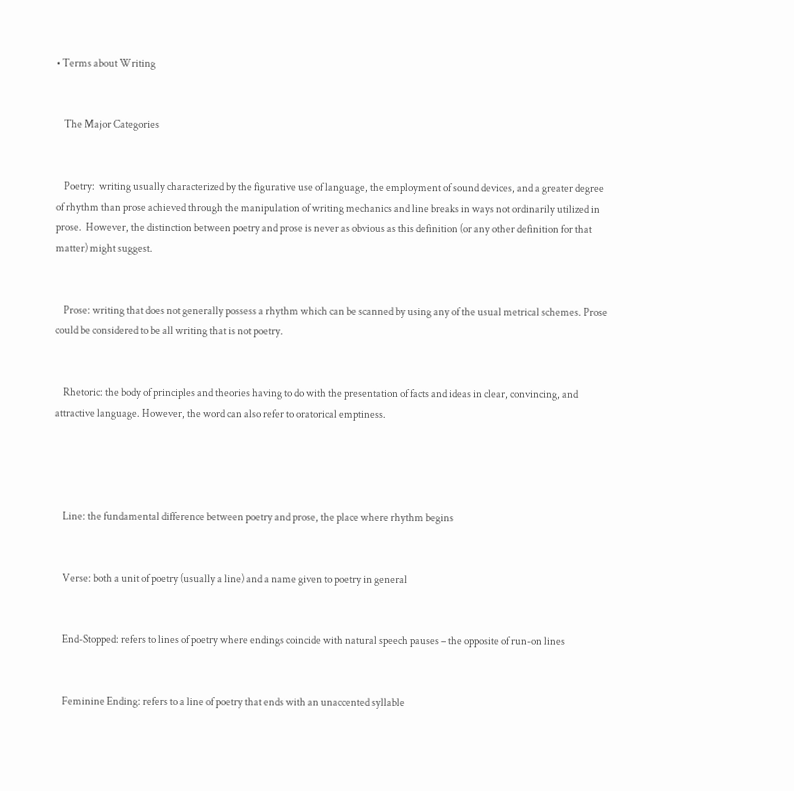• Terms about Writing


    The Major Categories


    Poetry:  writing usually characterized by the figurative use of language, the employment of sound devices, and a greater degree of rhythm than prose achieved through the manipulation of writing mechanics and line breaks in ways not ordinarily utilized in prose.  However, the distinction between poetry and prose is never as obvious as this definition (or any other definition for that matter) might suggest.


    Prose: writing that does not generally possess a rhythm which can be scanned by using any of the usual metrical schemes. Prose could be considered to be all writing that is not poetry.


    Rhetoric: the body of principles and theories having to do with the presentation of facts and ideas in clear, convincing, and attractive language. However, the word can also refer to oratorical emptiness.




    Line: the fundamental difference between poetry and prose, the place where rhythm begins


    Verse: both a unit of poetry (usually a line) and a name given to poetry in general


    End-Stopped: refers to lines of poetry where endings coincide with natural speech pauses – the opposite of run-on lines


    Feminine Ending: refers to a line of poetry that ends with an unaccented syllable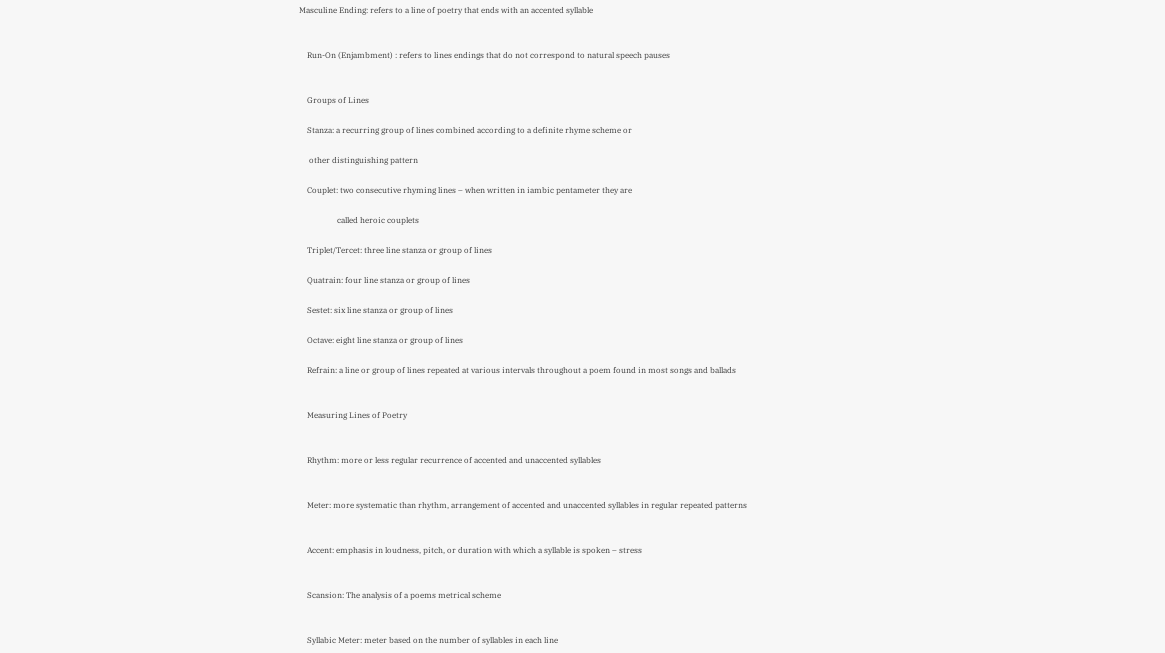Masculine Ending: refers to a line of poetry that ends with an accented syllable


    Run-On (Enjambment) : refers to lines endings that do not correspond to natural speech pauses


    Groups of Lines

    Stanza: a recurring group of lines combined according to a definite rhyme scheme or

     other distinguishing pattern

    Couplet: two consecutive rhyming lines – when written in iambic pentameter they are

                   called heroic couplets

    Triplet/Tercet: three line stanza or group of lines

    Quatrain: four line stanza or group of lines

    Sestet: six line stanza or group of lines

    Octave: eight line stanza or group of lines

    Refrain: a line or group of lines repeated at various intervals throughout a poem found in most songs and ballads


    Measuring Lines of Poetry


    Rhythm: more or less regular recurrence of accented and unaccented syllables


    Meter: more systematic than rhythm, arrangement of accented and unaccented syllables in regular repeated patterns


    Accent: emphasis in loudness, pitch, or duration with which a syllable is spoken – stress


    Scansion: The analysis of a poems metrical scheme


    Syllabic Meter: meter based on the number of syllables in each line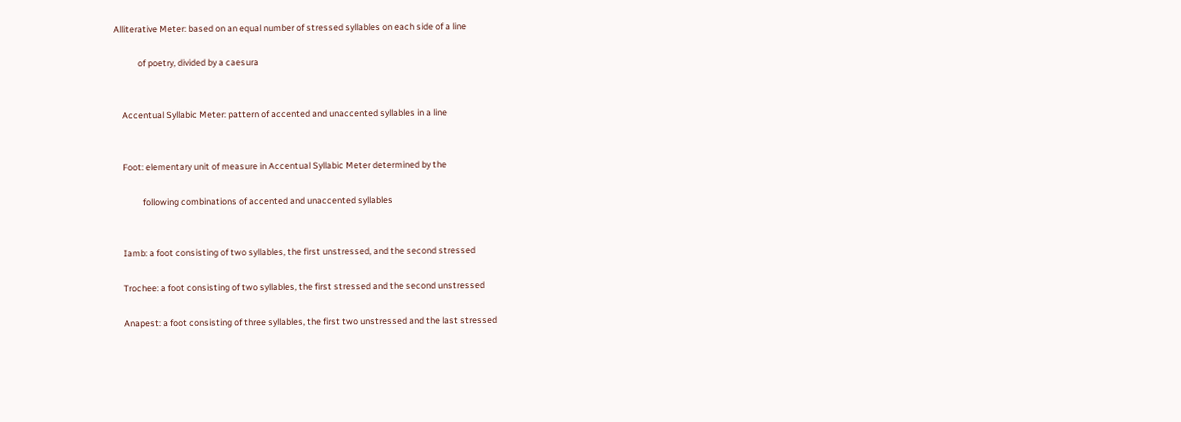Alliterative Meter: based on an equal number of stressed syllables on each side of a line

            of poetry, divided by a caesura


    Accentual Syllabic Meter: pattern of accented and unaccented syllables in a line


    Foot: elementary unit of measure in Accentual Syllabic Meter determined by the

              following combinations of accented and unaccented syllables


    Iamb: a foot consisting of two syllables, the first unstressed, and the second stressed

    Trochee: a foot consisting of two syllables, the first stressed and the second unstressed

    Anapest: a foot consisting of three syllables, the first two unstressed and the last stressed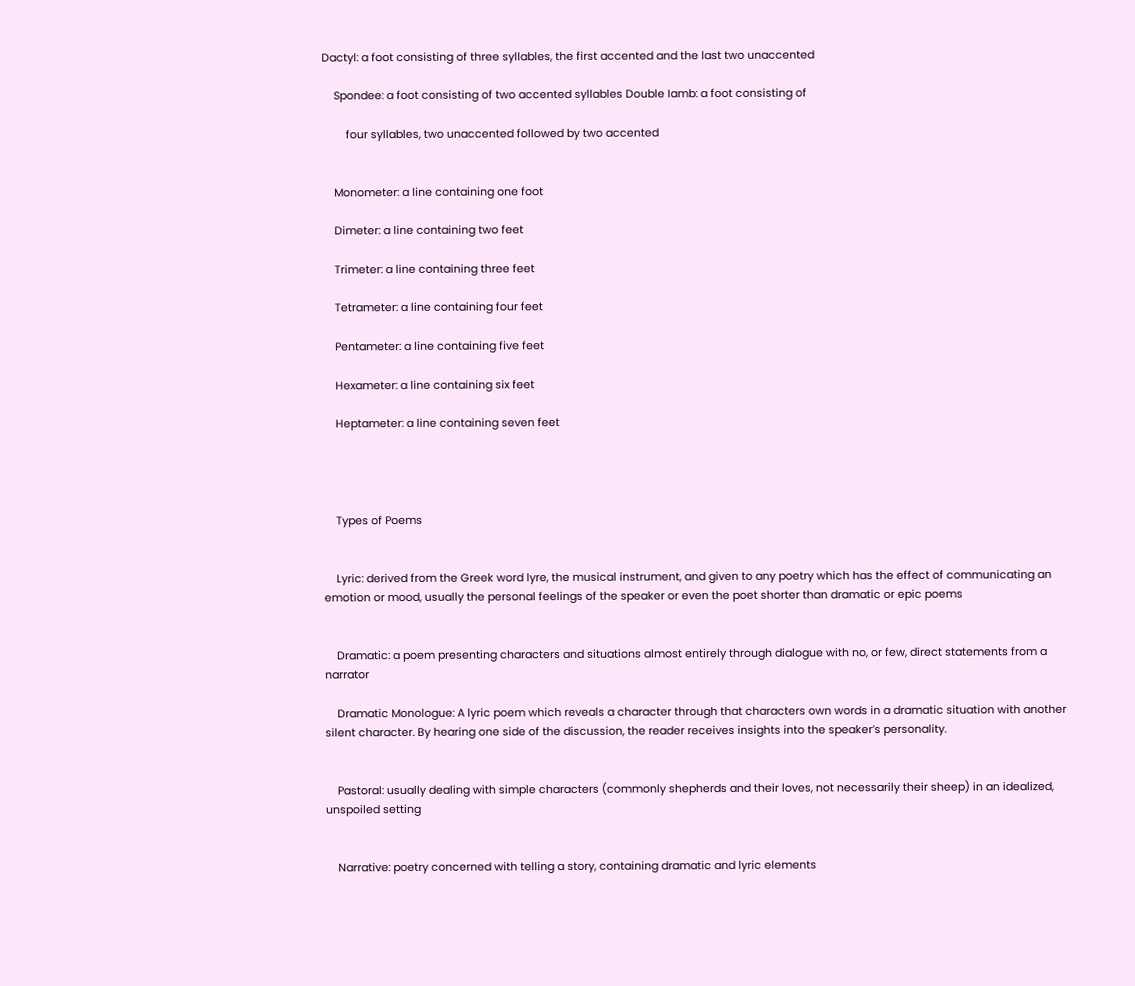Dactyl: a foot consisting of three syllables, the first accented and the last two unaccented

    Spondee: a foot consisting of two accented syllables Double Iamb: a foot consisting of

        four syllables, two unaccented followed by two accented


    Monometer: a line containing one foot

    Dimeter: a line containing two feet

    Trimeter: a line containing three feet

    Tetrameter: a line containing four feet

    Pentameter: a line containing five feet

    Hexameter: a line containing six feet

    Heptameter: a line containing seven feet




    Types of Poems


    Lyric: derived from the Greek word lyre, the musical instrument, and given to any poetry which has the effect of communicating an emotion or mood, usually the personal feelings of the speaker or even the poet shorter than dramatic or epic poems


    Dramatic: a poem presenting characters and situations almost entirely through dialogue with no, or few, direct statements from a narrator

    Dramatic Monologue: A lyric poem which reveals a character through that characters own words in a dramatic situation with another silent character. By hearing one side of the discussion, the reader receives insights into the speaker’s personality.


    Pastoral: usually dealing with simple characters (commonly shepherds and their loves, not necessarily their sheep) in an idealized, unspoiled setting


    Narrative: poetry concerned with telling a story, containing dramatic and lyric elements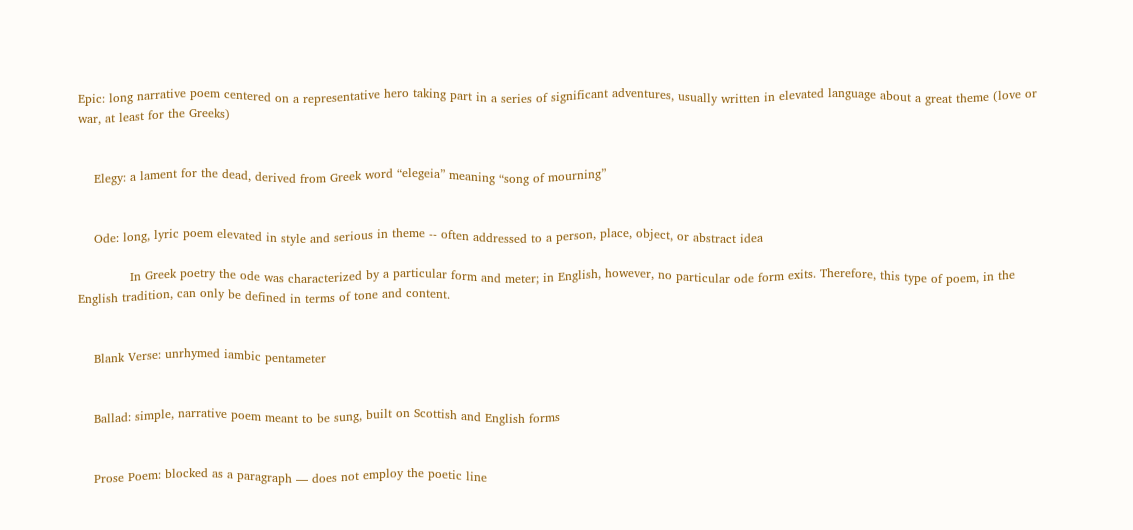Epic: long narrative poem centered on a representative hero taking part in a series of significant adventures, usually written in elevated language about a great theme (love or war, at least for the Greeks)


    Elegy: a lament for the dead, derived from Greek word “elegeia” meaning “song of mourning”


    Ode: long, lyric poem elevated in style and serious in theme -- often addressed to a person, place, object, or abstract idea

             In Greek poetry the ode was characterized by a particular form and meter; in English, however, no particular ode form exits. Therefore, this type of poem, in the English tradition, can only be defined in terms of tone and content.


    Blank Verse: unrhymed iambic pentameter


    Ballad: simple, narrative poem meant to be sung, built on Scottish and English forms


    Prose Poem: blocked as a paragraph — does not employ the poetic line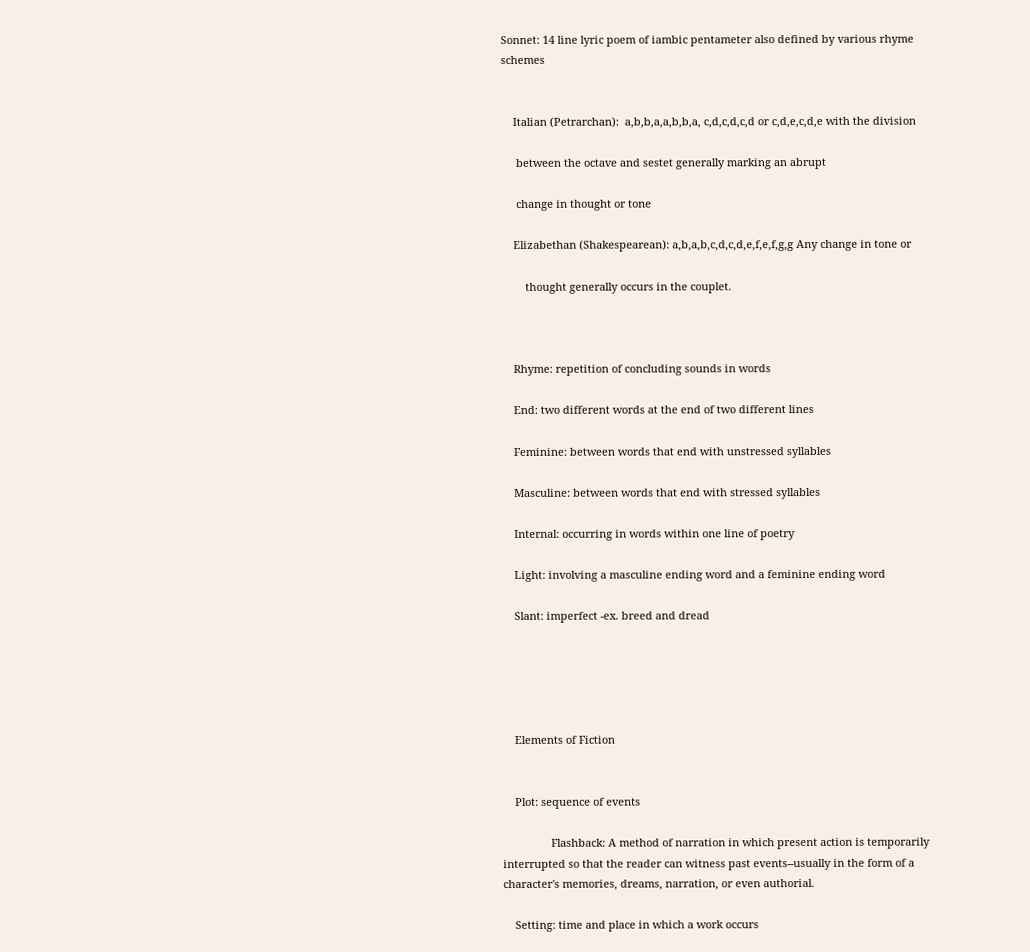Sonnet: 14 line lyric poem of iambic pentameter also defined by various rhyme schemes


    Italian (Petrarchan):  a,b,b,a,a,b,b,a, c,d,c,d,c,d or c,d,e,c,d,e with the division

     between the octave and sestet generally marking an abrupt

     change in thought or tone

    Elizabethan (Shakespearean): a,b,a,b,c,d,c,d,e,f,e,f,g,g Any change in tone or

        thought generally occurs in the couplet.



    Rhyme: repetition of concluding sounds in words

    End: two different words at the end of two different lines

    Feminine: between words that end with unstressed syllables

    Masculine: between words that end with stressed syllables

    Internal: occurring in words within one line of poetry

    Light: involving a masculine ending word and a feminine ending word

    Slant: imperfect -ex. breed and dread





    Elements of Fiction


    Plot: sequence of events

                Flashback: A method of narration in which present action is temporarily    interrupted so that the reader can witness past events--usually in the form of a character's memories, dreams, narration, or even authorial.

    Setting: time and place in which a work occurs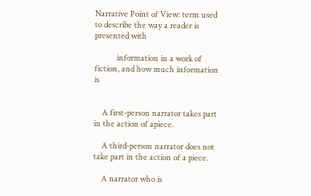Narrative Point of View: term used to describe the way a reader is presented with

           information in a work of fiction, and how much information is


    A first-person narrator takes part in the action of apiece.

    A third-person narrator does not take part in the action of a piece.

    A narrator who is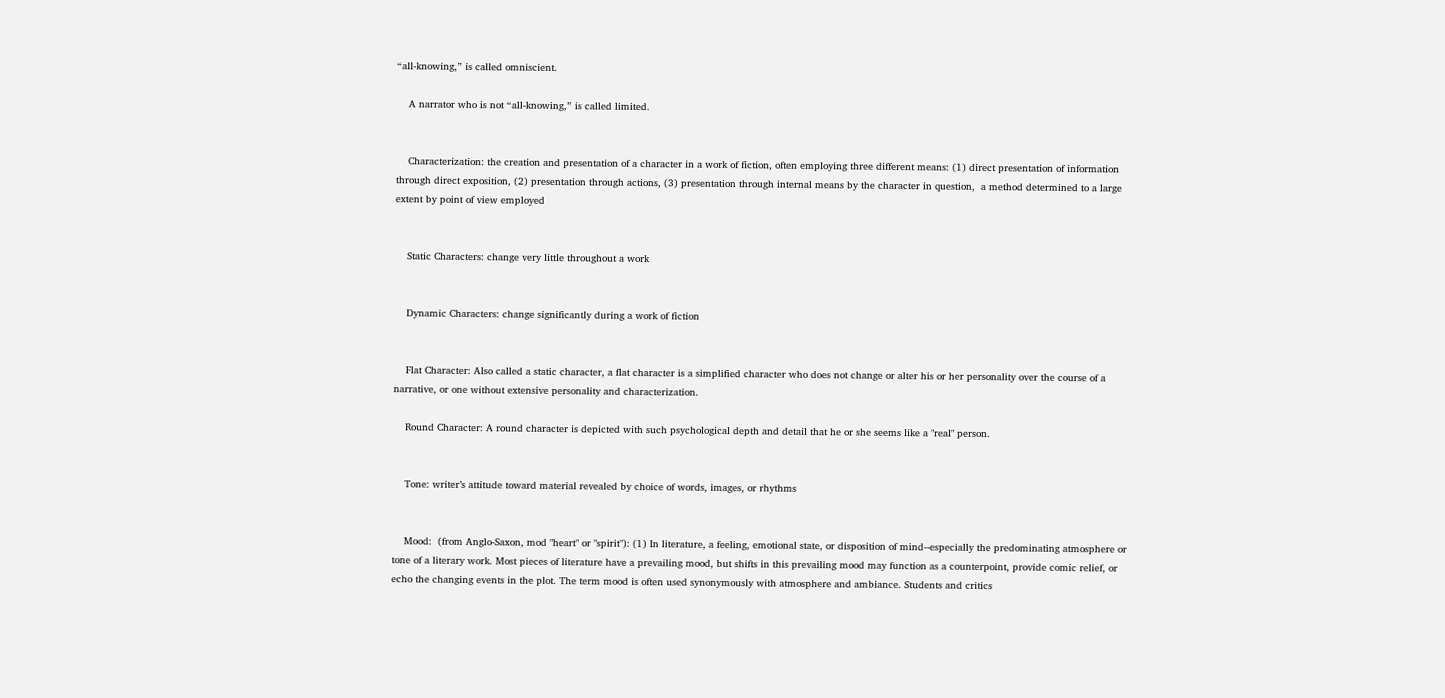“all-knowing,” is called omniscient.

    A narrator who is not “all-knowing,” is called limited.


    Characterization: the creation and presentation of a character in a work of fiction, often employing three different means: (1) direct presentation of information through direct exposition, (2) presentation through actions, (3) presentation through internal means by the character in question,  a method determined to a large extent by point of view employed


    Static Characters: change very little throughout a work


    Dynamic Characters: change significantly during a work of fiction


    Flat Character: Also called a static character, a flat character is a simplified character who does not change or alter his or her personality over the course of a narrative, or one without extensive personality and characterization.

    Round Character: A round character is depicted with such psychological depth and detail that he or she seems like a "real" person.


    Tone: writer’s attitude toward material revealed by choice of words, images, or rhythms


    Mood:  (from Anglo-Saxon, mod "heart" or "spirit"): (1) In literature, a feeling, emotional state, or disposition of mind--especially the predominating atmosphere or tone of a literary work. Most pieces of literature have a prevailing mood, but shifts in this prevailing mood may function as a counterpoint, provide comic relief, or echo the changing events in the plot. The term mood is often used synonymously with atmosphere and ambiance. Students and critics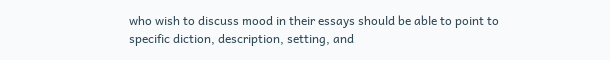who wish to discuss mood in their essays should be able to point to specific diction, description, setting, and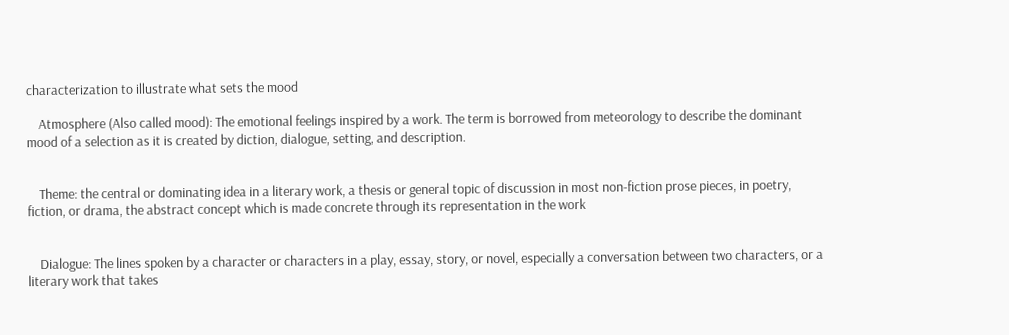characterization to illustrate what sets the mood

    Atmosphere (Also called mood): The emotional feelings inspired by a work. The term is borrowed from meteorology to describe the dominant mood of a selection as it is created by diction, dialogue, setting, and description.


    Theme: the central or dominating idea in a literary work, a thesis or general topic of discussion in most non-fiction prose pieces, in poetry, fiction, or drama, the abstract concept which is made concrete through its representation in the work


    Dialogue: The lines spoken by a character or characters in a play, essay, story, or novel, especially a conversation between two characters, or a literary work that takes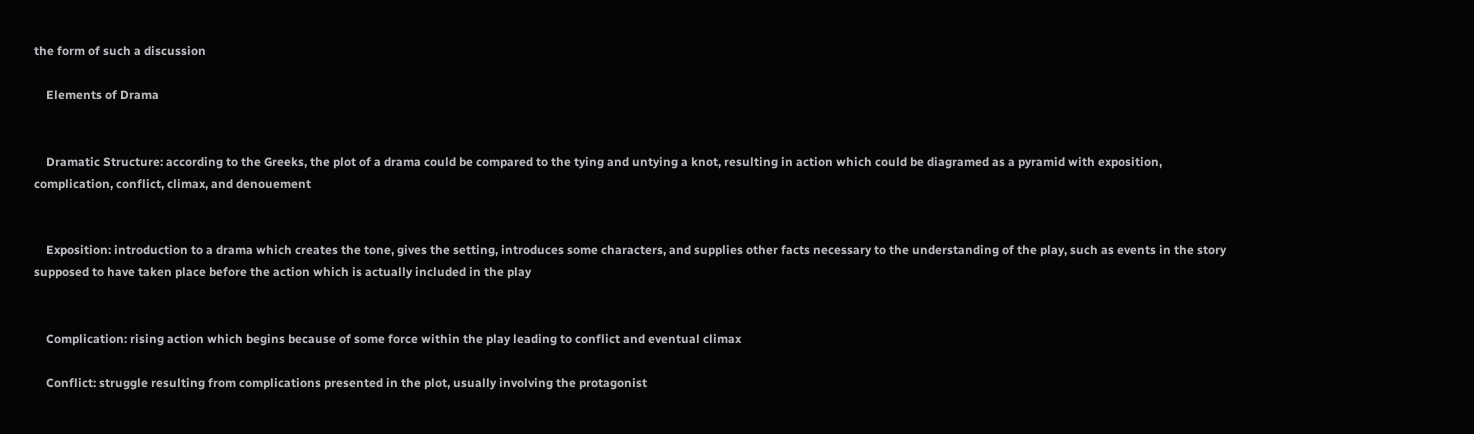the form of such a discussion

    Elements of Drama


    Dramatic Structure: according to the Greeks, the plot of a drama could be compared to the tying and untying a knot, resulting in action which could be diagramed as a pyramid with exposition, complication, conflict, climax, and denouement


    Exposition: introduction to a drama which creates the tone, gives the setting, introduces some characters, and supplies other facts necessary to the understanding of the play, such as events in the story supposed to have taken place before the action which is actually included in the play


    Complication: rising action which begins because of some force within the play leading to conflict and eventual climax

    Conflict: struggle resulting from complications presented in the plot, usually involving the protagonist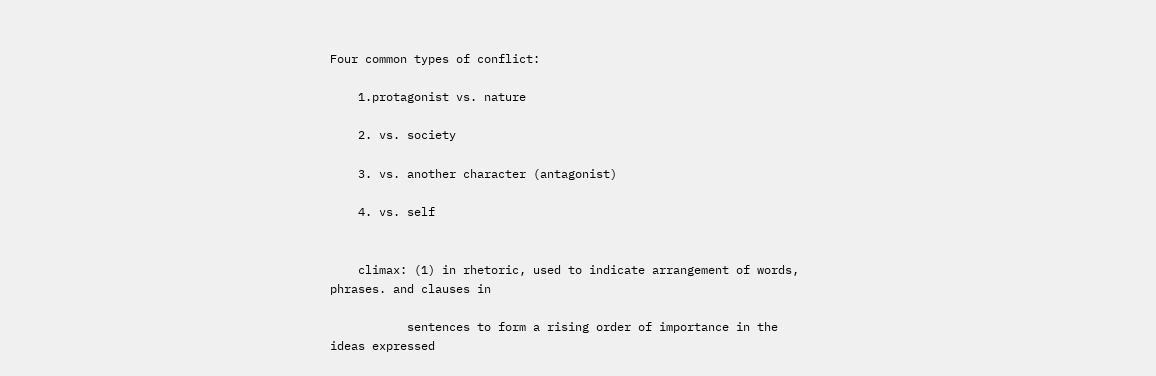Four common types of conflict:

    1.protagonist vs. nature

    2. vs. society

    3. vs. another character (antagonist)

    4. vs. self


    climax: (1) in rhetoric, used to indicate arrangement of words, phrases. and clauses in

           sentences to form a rising order of importance in the ideas expressed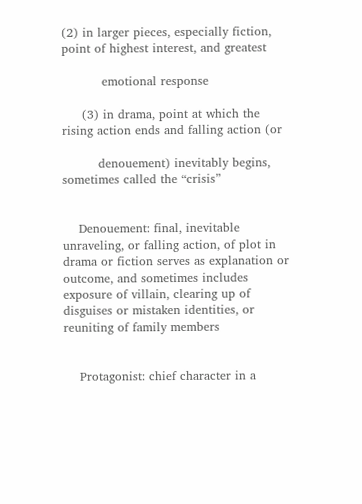(2) in larger pieces, especially fiction, point of highest interest, and greatest

          emotional response

     (3) in drama, point at which the rising action ends and falling action (or

         denouement) inevitably begins, sometimes called the “crisis”


    Denouement: final, inevitable unraveling, or falling action, of plot in drama or fiction serves as explanation or outcome, and sometimes includes exposure of villain, clearing up of disguises or mistaken identities, or reuniting of family members


    Protagonist: chief character in a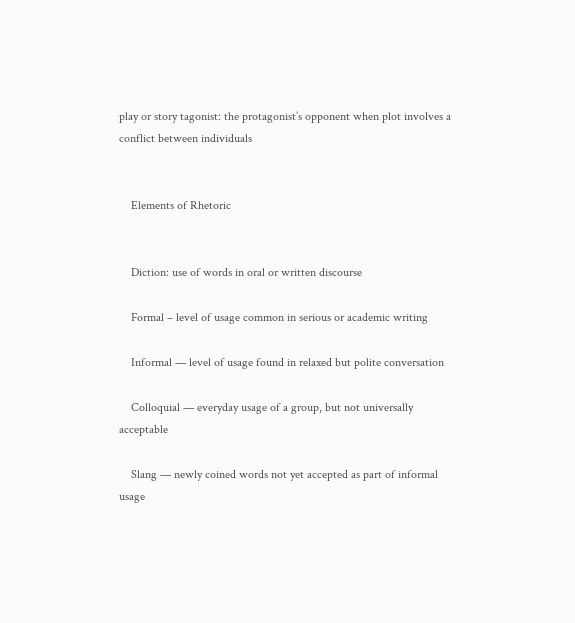play or story tagonist: the protagonist’s opponent when plot involves a conflict between individuals


    Elements of Rhetoric


    Diction: use of words in oral or written discourse

    Formal – level of usage common in serious or academic writing

    Informal — level of usage found in relaxed but polite conversation

    Colloquial — everyday usage of a group, but not universally acceptable

    Slang — newly coined words not yet accepted as part of informal usage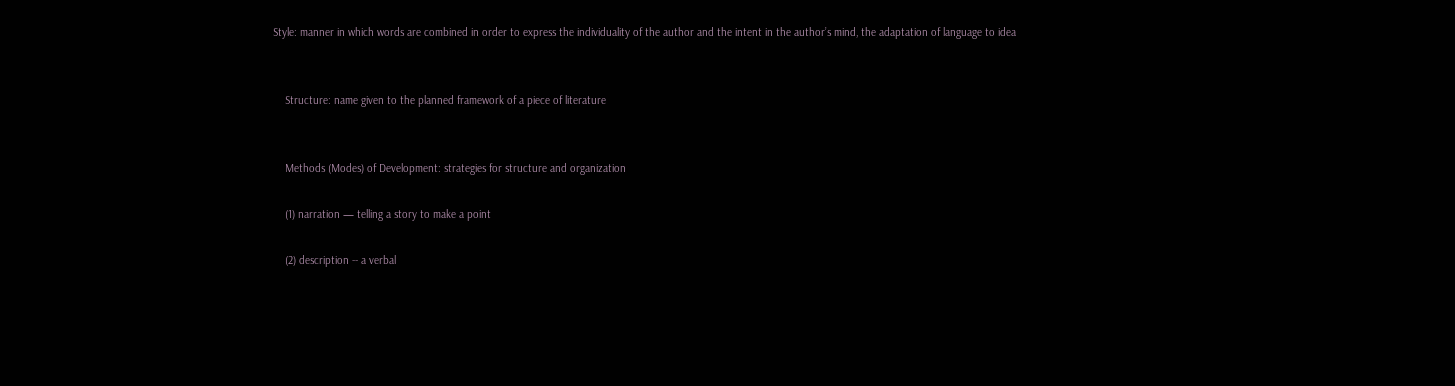Style: manner in which words are combined in order to express the individuality of the author and the intent in the author’s mind, the adaptation of language to idea


    Structure: name given to the planned framework of a piece of literature


    Methods (Modes) of Development: strategies for structure and organization

    (1) narration — telling a story to make a point

    (2) description -- a verbal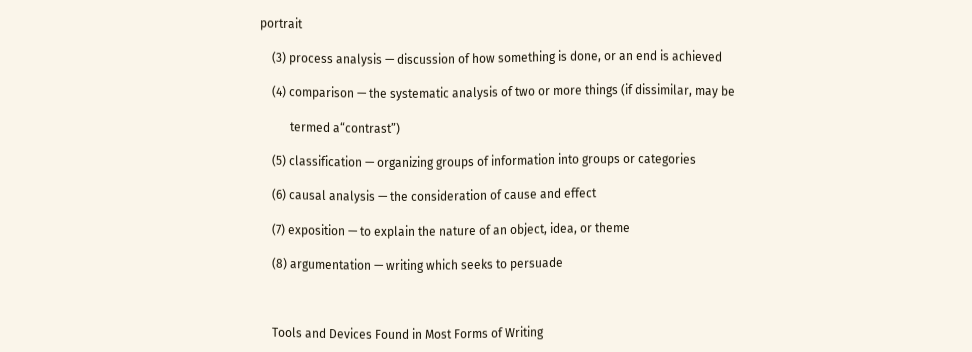portrait

    (3) process analysis — discussion of how something is done, or an end is achieved

    (4) comparison — the systematic analysis of two or more things (if dissimilar, may be

          termed a“contrast”)

    (5) classification — organizing groups of information into groups or categories

    (6) causal analysis — the consideration of cause and effect

    (7) exposition — to explain the nature of an object, idea, or theme

    (8) argumentation — writing which seeks to persuade



    Tools and Devices Found in Most Forms of Writing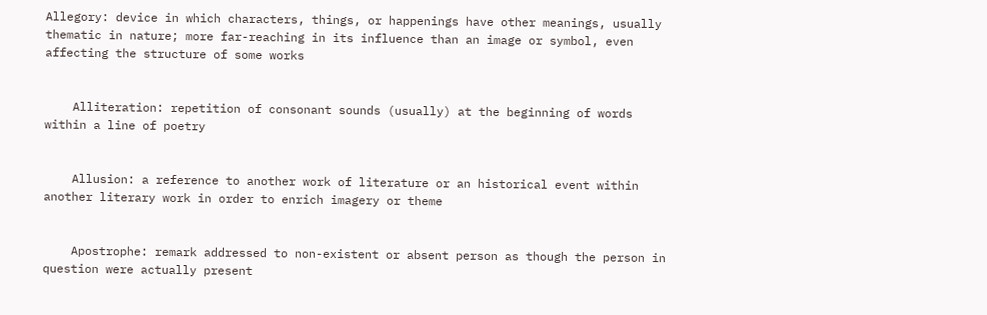Allegory: device in which characters, things, or happenings have other meanings, usually thematic in nature; more far-reaching in its influence than an image or symbol, even affecting the structure of some works


    Alliteration: repetition of consonant sounds (usually) at the beginning of words within a line of poetry


    Allusion: a reference to another work of literature or an historical event within another literary work in order to enrich imagery or theme


    Apostrophe: remark addressed to non-existent or absent person as though the person in question were actually present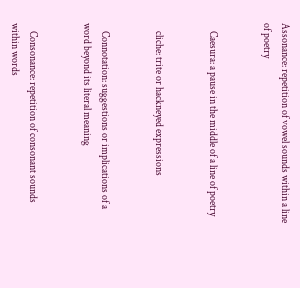Assonance: repetition of vowel sounds within a line of poetry


    Caesura: a pause in the middle of a line of poetry


    cliche: trite or hackneyed expressions


    Connotation: suggestions or implications of a word beyond its literal meaning


    Consonance: repetition of consonant sounds within words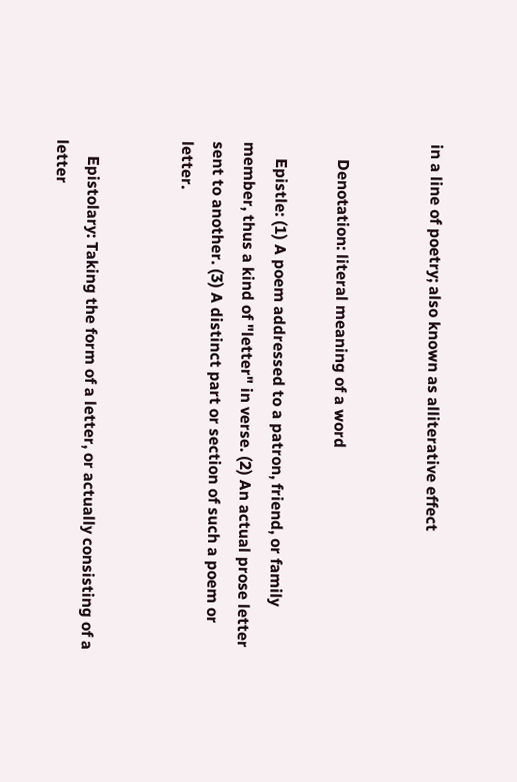in a line of poetry; also known as alliterative effect


    Denotation: literal meaning of a word

    Epistle: (1) A poem addressed to a patron, friend, or family member, thus a kind of "letter" in verse. (2) An actual prose letter sent to another. (3) A distinct part or section of such a poem or letter.


    Epistolary: Taking the form of a letter, or actually consisting of a letter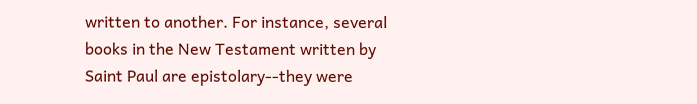written to another. For instance, several books in the New Testament written by Saint Paul are epistolary--they were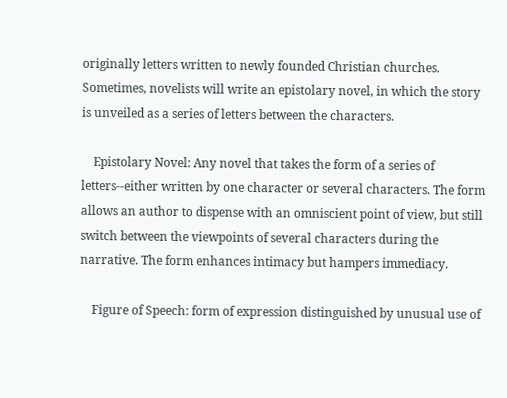originally letters written to newly founded Christian churches. Sometimes, novelists will write an epistolary novel, in which the story is unveiled as a series of letters between the characters.

    Epistolary Novel: Any novel that takes the form of a series of letters--either written by one character or several characters. The form allows an author to dispense with an omniscient point of view, but still switch between the viewpoints of several characters during the narrative. The form enhances intimacy but hampers immediacy.

    Figure of Speech: form of expression distinguished by unusual use of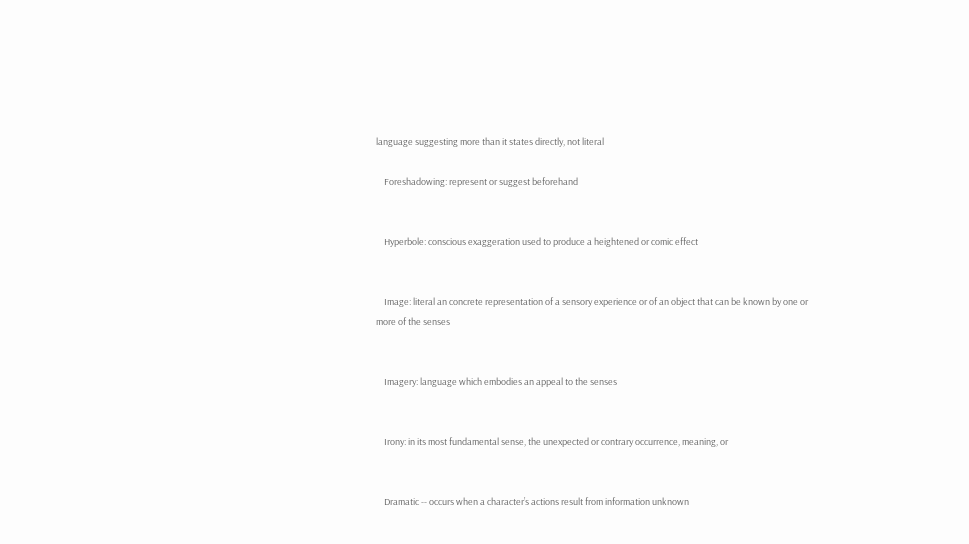language suggesting more than it states directly, not literal

    Foreshadowing: represent or suggest beforehand


    Hyperbole: conscious exaggeration used to produce a heightened or comic effect


    Image: literal an concrete representation of a sensory experience or of an object that can be known by one or more of the senses


    Imagery: language which embodies an appeal to the senses


    Irony: in its most fundamental sense, the unexpected or contrary occurrence, meaning, or


    Dramatic -- occurs when a character’s actions result from information unknown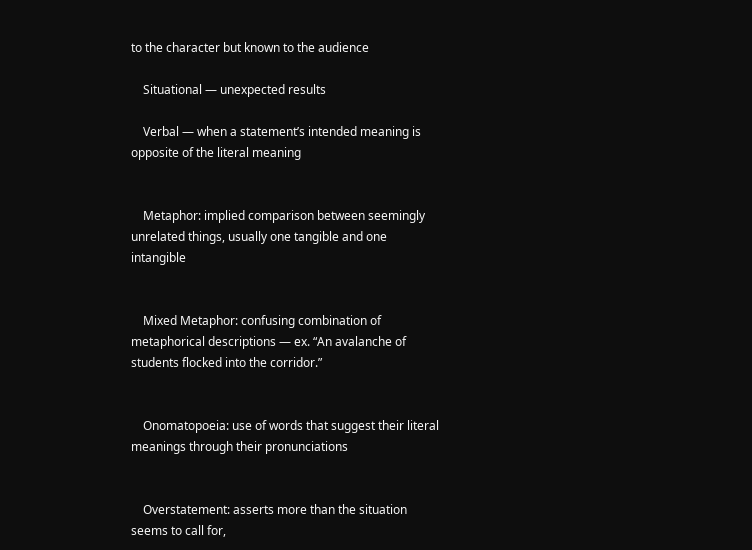to the character but known to the audience

    Situational — unexpected results

    Verbal — when a statement’s intended meaning is opposite of the literal meaning


    Metaphor: implied comparison between seemingly unrelated things, usually one tangible and one intangible


    Mixed Metaphor: confusing combination of metaphorical descriptions — ex. “An avalanche of students flocked into the corridor.”


    Onomatopoeia: use of words that suggest their literal meanings through their pronunciations


    Overstatement: asserts more than the situation seems to call for,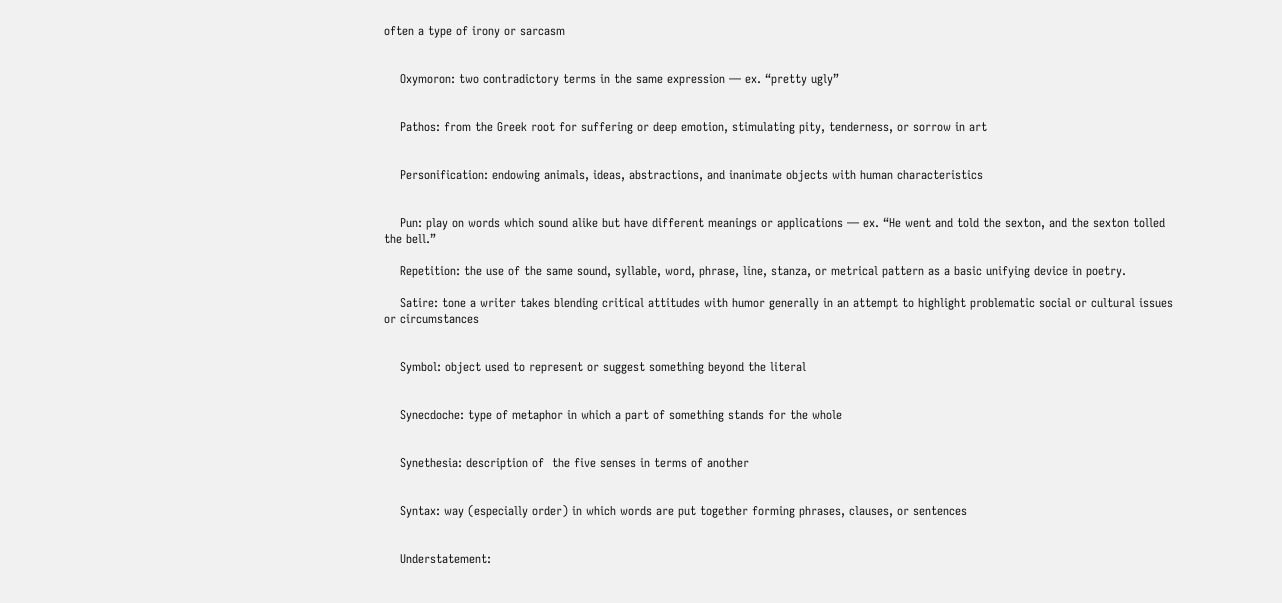often a type of irony or sarcasm


    Oxymoron: two contradictory terms in the same expression — ex. “pretty ugly”


    Pathos: from the Greek root for suffering or deep emotion, stimulating pity, tenderness, or sorrow in art


    Personification: endowing animals, ideas, abstractions, and inanimate objects with human characteristics


    Pun: play on words which sound alike but have different meanings or applications — ex. “He went and told the sexton, and the sexton tolled the bell.”

    Repetition: the use of the same sound, syllable, word, phrase, line, stanza, or metrical pattern as a basic unifying device in poetry.

    Satire: tone a writer takes blending critical attitudes with humor generally in an attempt to highlight problematic social or cultural issues or circumstances


    Symbol: object used to represent or suggest something beyond the literal


    Synecdoche: type of metaphor in which a part of something stands for the whole


    Synethesia: description of  the five senses in terms of another


    Syntax: way (especially order) in which words are put together forming phrases, clauses, or sentences


    Understatement: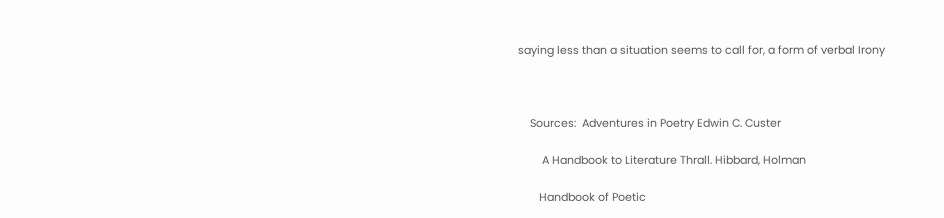saying less than a situation seems to call for, a form of verbal Irony



    Sources:  Adventures in Poetry Edwin C. Custer

        A Handbook to Literature Thrall. Hibbard, Holman

       Handbook of Poetic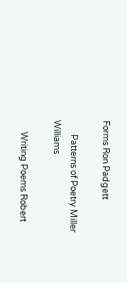Forms Ron Padgett

       Patterns of Poetry Miller Williams

      Writing Poems Robert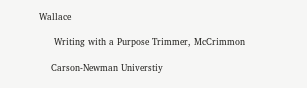Wallace

     Writing with a Purpose Trimmer, McCrimmon

    Carson-Newman Universtiy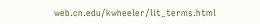web.cn.edu/kwheeler/lit_terms.html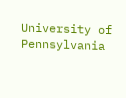University of Pennsylvania